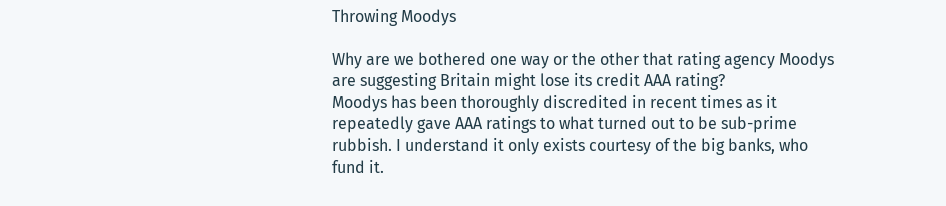Throwing Moodys

Why are we bothered one way or the other that rating agency Moodys are suggesting Britain might lose its credit AAA rating?
Moodys has been thoroughly discredited in recent times as it repeatedly gave AAA ratings to what turned out to be sub-prime rubbish. I understand it only exists courtesy of the big banks, who fund it.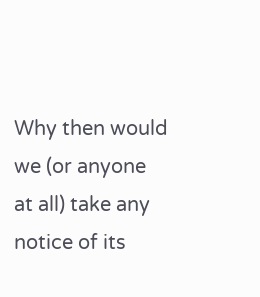Why then would we (or anyone at all) take any notice of its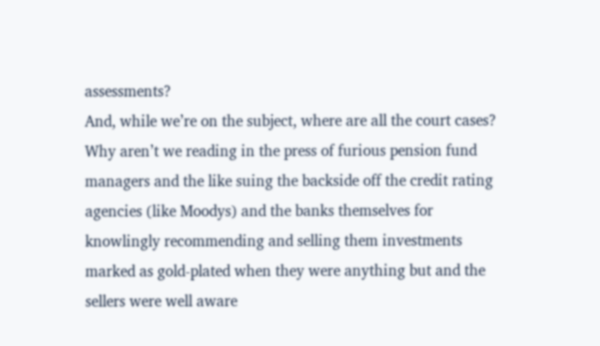assessments?
And, while we’re on the subject, where are all the court cases? Why aren’t we reading in the press of furious pension fund managers and the like suing the backside off the credit rating agencies (like Moodys) and the banks themselves for knowlingly recommending and selling them investments marked as gold-plated when they were anything but and the sellers were well aware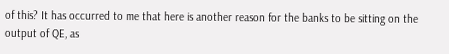of this? It has occurred to me that here is another reason for the banks to be sitting on the output of QE, as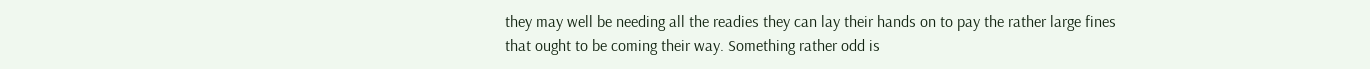they may well be needing all the readies they can lay their hands on to pay the rather large fines that ought to be coming their way. Something rather odd is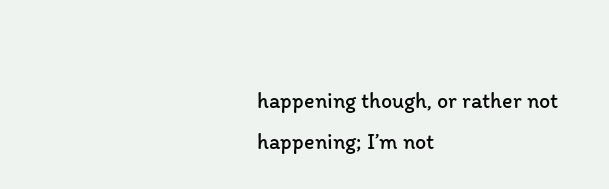happening though, or rather not happening; I’m not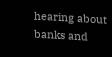hearing about banks and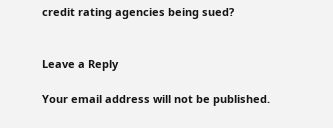credit rating agencies being sued?


Leave a Reply

Your email address will not be published.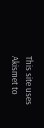This site uses Akismet to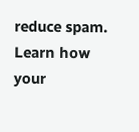reduce spam. Learn how your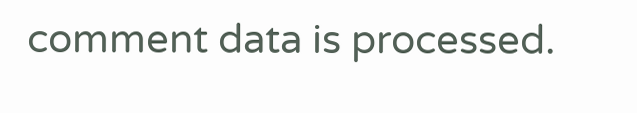comment data is processed.